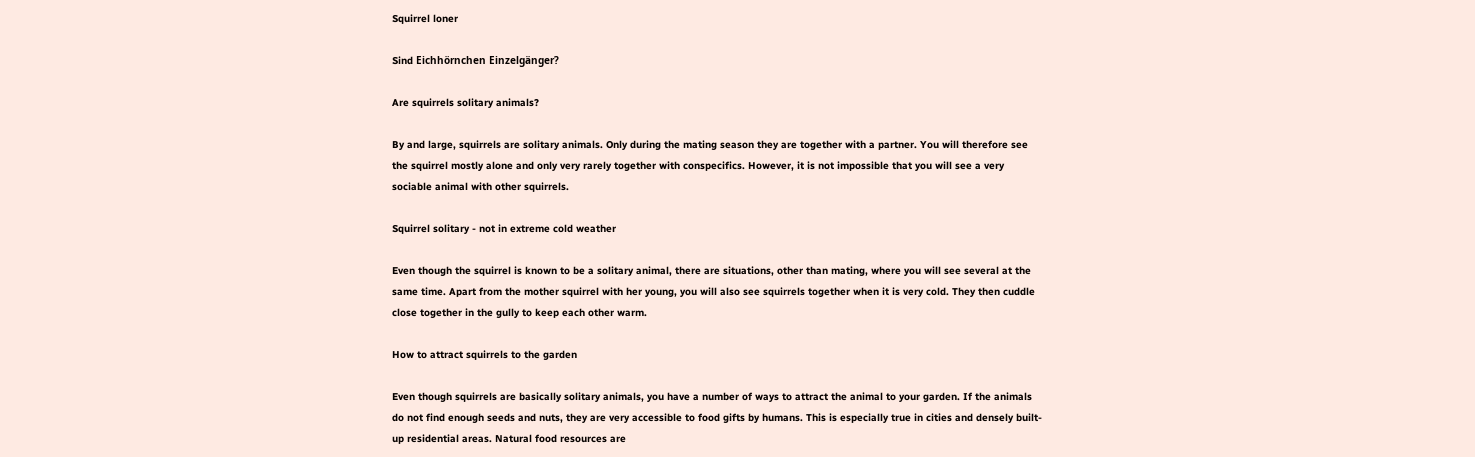Squirrel loner

Sind Eichhörnchen Einzelgänger?

Are squirrels solitary animals?

By and large, squirrels are solitary animals. Only during the mating season they are together with a partner. You will therefore see the squirrel mostly alone and only very rarely together with conspecifics. However, it is not impossible that you will see a very sociable animal with other squirrels.

Squirrel solitary - not in extreme cold weather

Even though the squirrel is known to be a solitary animal, there are situations, other than mating, where you will see several at the same time. Apart from the mother squirrel with her young, you will also see squirrels together when it is very cold. They then cuddle close together in the gully to keep each other warm.

How to attract squirrels to the garden

Even though squirrels are basically solitary animals, you have a number of ways to attract the animal to your garden. If the animals do not find enough seeds and nuts, they are very accessible to food gifts by humans. This is especially true in cities and densely built-up residential areas. Natural food resources are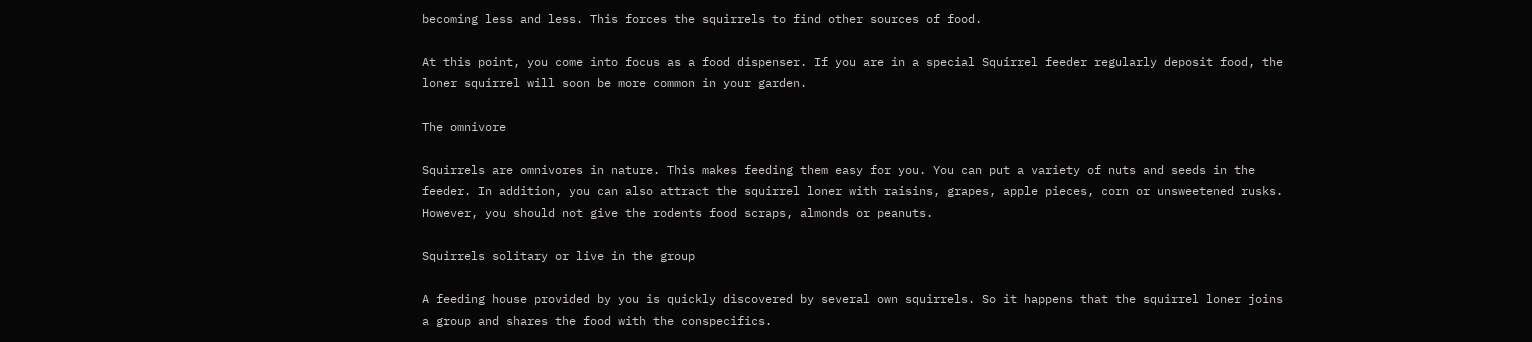becoming less and less. This forces the squirrels to find other sources of food.

At this point, you come into focus as a food dispenser. If you are in a special Squirrel feeder regularly deposit food, the loner squirrel will soon be more common in your garden.

The omnivore

Squirrels are omnivores in nature. This makes feeding them easy for you. You can put a variety of nuts and seeds in the feeder. In addition, you can also attract the squirrel loner with raisins, grapes, apple pieces, corn or unsweetened rusks. However, you should not give the rodents food scraps, almonds or peanuts.

Squirrels solitary or live in the group

A feeding house provided by you is quickly discovered by several own squirrels. So it happens that the squirrel loner joins a group and shares the food with the conspecifics.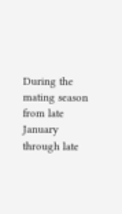During the mating season from late January through late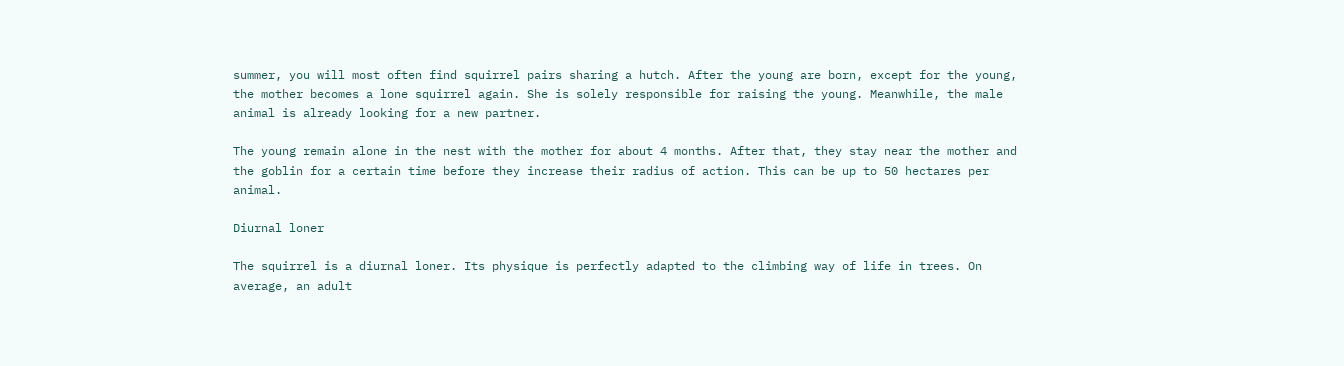summer, you will most often find squirrel pairs sharing a hutch. After the young are born, except for the young, the mother becomes a lone squirrel again. She is solely responsible for raising the young. Meanwhile, the male animal is already looking for a new partner.

The young remain alone in the nest with the mother for about 4 months. After that, they stay near the mother and the goblin for a certain time before they increase their radius of action. This can be up to 50 hectares per animal.

Diurnal loner

The squirrel is a diurnal loner. Its physique is perfectly adapted to the climbing way of life in trees. On average, an adult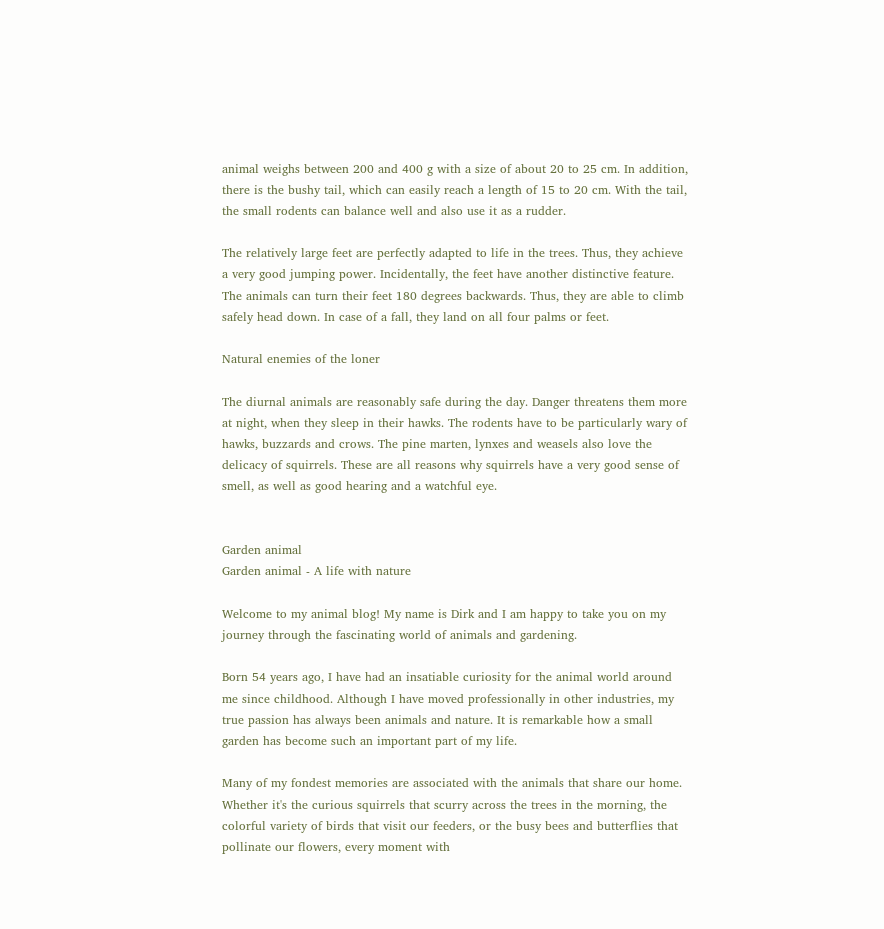animal weighs between 200 and 400 g with a size of about 20 to 25 cm. In addition, there is the bushy tail, which can easily reach a length of 15 to 20 cm. With the tail, the small rodents can balance well and also use it as a rudder.

The relatively large feet are perfectly adapted to life in the trees. Thus, they achieve a very good jumping power. Incidentally, the feet have another distinctive feature. The animals can turn their feet 180 degrees backwards. Thus, they are able to climb safely head down. In case of a fall, they land on all four palms or feet.

Natural enemies of the loner

The diurnal animals are reasonably safe during the day. Danger threatens them more at night, when they sleep in their hawks. The rodents have to be particularly wary of hawks, buzzards and crows. The pine marten, lynxes and weasels also love the delicacy of squirrels. These are all reasons why squirrels have a very good sense of smell, as well as good hearing and a watchful eye.


Garden animal
Garden animal - A life with nature

Welcome to my animal blog! My name is Dirk and I am happy to take you on my journey through the fascinating world of animals and gardening.

Born 54 years ago, I have had an insatiable curiosity for the animal world around me since childhood. Although I have moved professionally in other industries, my true passion has always been animals and nature. It is remarkable how a small garden has become such an important part of my life.

Many of my fondest memories are associated with the animals that share our home. Whether it's the curious squirrels that scurry across the trees in the morning, the colorful variety of birds that visit our feeders, or the busy bees and butterflies that pollinate our flowers, every moment with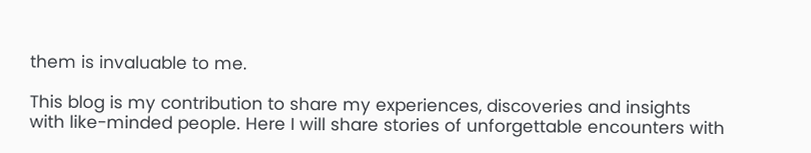them is invaluable to me.

This blog is my contribution to share my experiences, discoveries and insights with like-minded people. Here I will share stories of unforgettable encounters with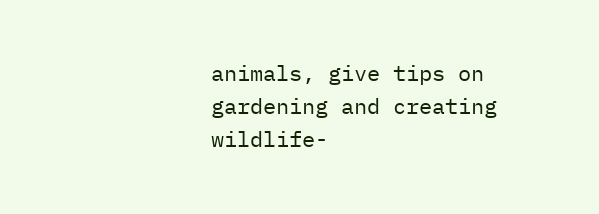animals, give tips on gardening and creating wildlife-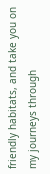friendly habitats, and take you on my journeys through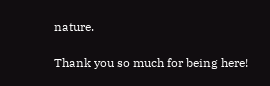nature.

Thank you so much for being here!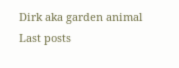Dirk aka garden animal
Last posts